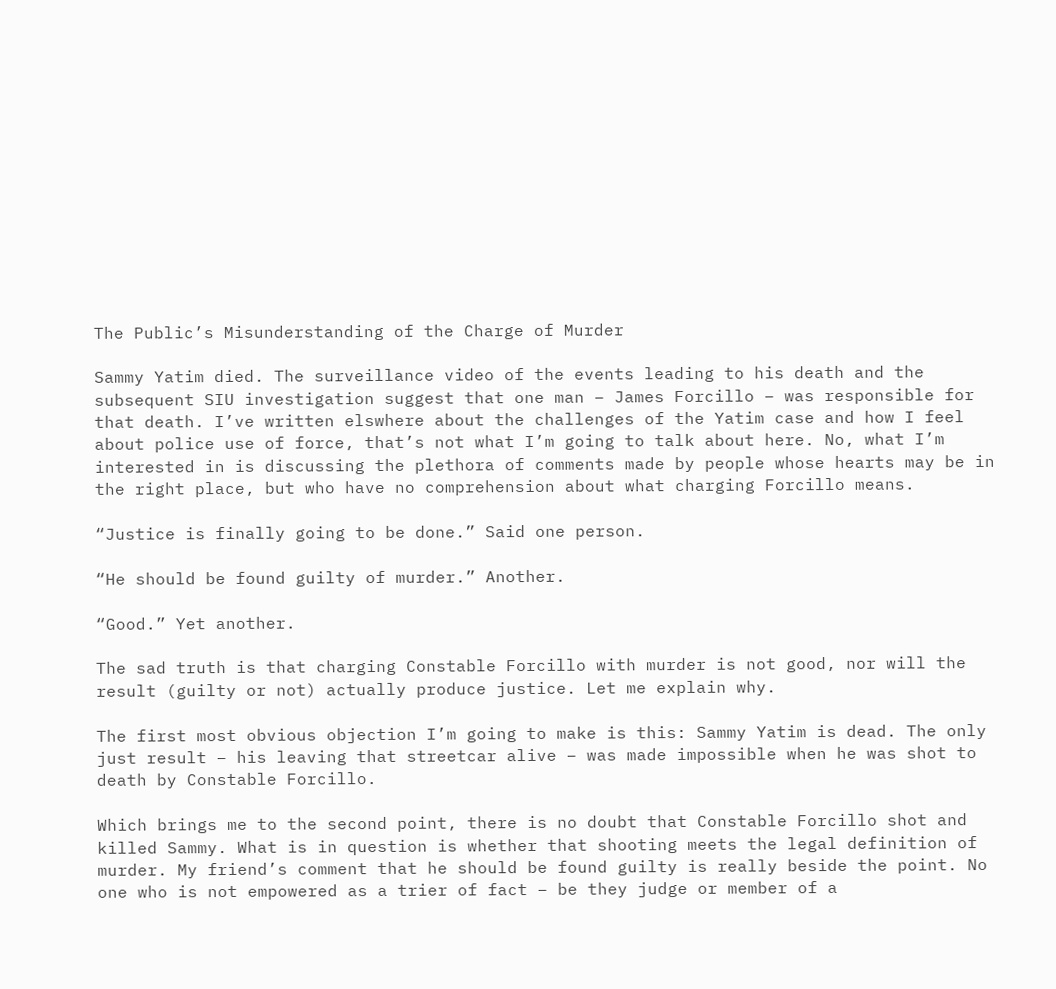The Public’s Misunderstanding of the Charge of Murder

Sammy Yatim died. The surveillance video of the events leading to his death and the subsequent SIU investigation suggest that one man – James Forcillo – was responsible for that death. I’ve written elswhere about the challenges of the Yatim case and how I feel about police use of force, that’s not what I’m going to talk about here. No, what I’m interested in is discussing the plethora of comments made by people whose hearts may be in the right place, but who have no comprehension about what charging Forcillo means.

“Justice is finally going to be done.” Said one person.

“He should be found guilty of murder.” Another.

“Good.” Yet another.

The sad truth is that charging Constable Forcillo with murder is not good, nor will the result (guilty or not) actually produce justice. Let me explain why.

The first most obvious objection I’m going to make is this: Sammy Yatim is dead. The only just result – his leaving that streetcar alive – was made impossible when he was shot to death by Constable Forcillo.

Which brings me to the second point, there is no doubt that Constable Forcillo shot and killed Sammy. What is in question is whether that shooting meets the legal definition of murder. My friend’s comment that he should be found guilty is really beside the point. No one who is not empowered as a trier of fact – be they judge or member of a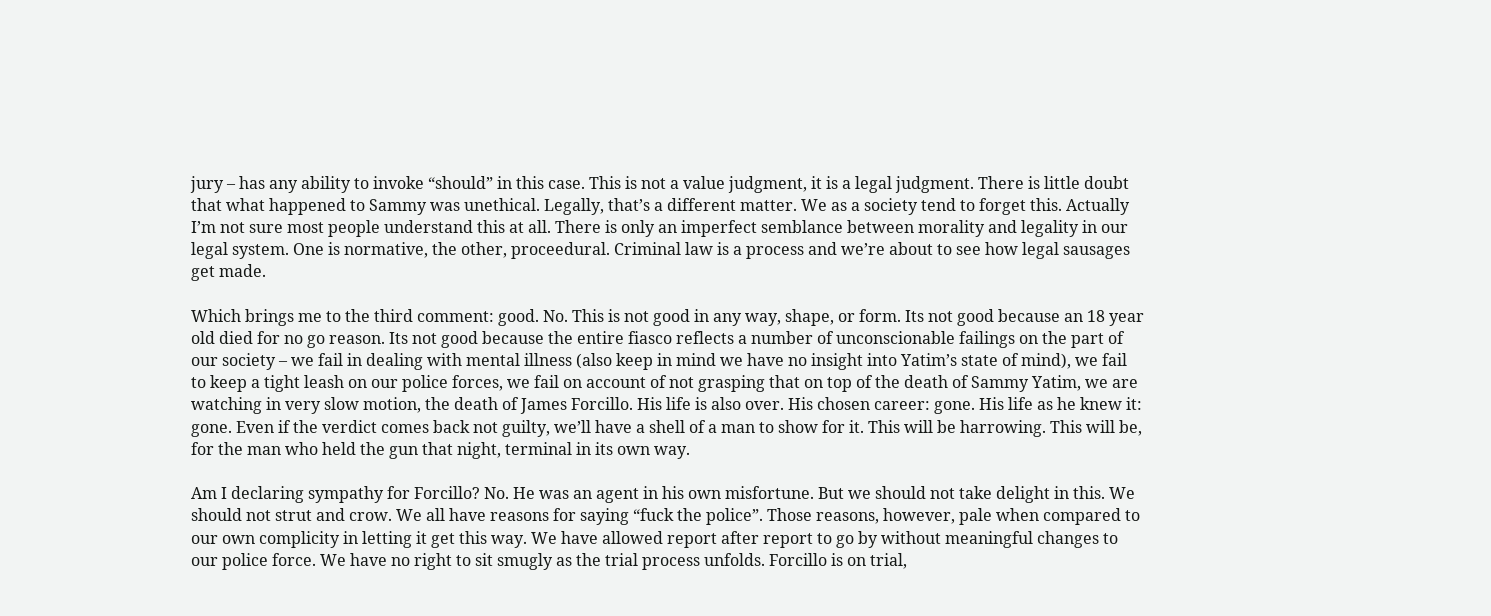jury – has any ability to invoke “should” in this case. This is not a value judgment, it is a legal judgment. There is little doubt that what happened to Sammy was unethical. Legally, that’s a different matter. We as a society tend to forget this. Actually I’m not sure most people understand this at all. There is only an imperfect semblance between morality and legality in our legal system. One is normative, the other, proceedural. Criminal law is a process and we’re about to see how legal sausages get made.

Which brings me to the third comment: good. No. This is not good in any way, shape, or form. Its not good because an 18 year old died for no go reason. Its not good because the entire fiasco reflects a number of unconscionable failings on the part of our society – we fail in dealing with mental illness (also keep in mind we have no insight into Yatim’s state of mind), we fail to keep a tight leash on our police forces, we fail on account of not grasping that on top of the death of Sammy Yatim, we are watching in very slow motion, the death of James Forcillo. His life is also over. His chosen career: gone. His life as he knew it: gone. Even if the verdict comes back not guilty, we’ll have a shell of a man to show for it. This will be harrowing. This will be, for the man who held the gun that night, terminal in its own way.

Am I declaring sympathy for Forcillo? No. He was an agent in his own misfortune. But we should not take delight in this. We should not strut and crow. We all have reasons for saying “fuck the police”. Those reasons, however, pale when compared to our own complicity in letting it get this way. We have allowed report after report to go by without meaningful changes to our police force. We have no right to sit smugly as the trial process unfolds. Forcillo is on trial,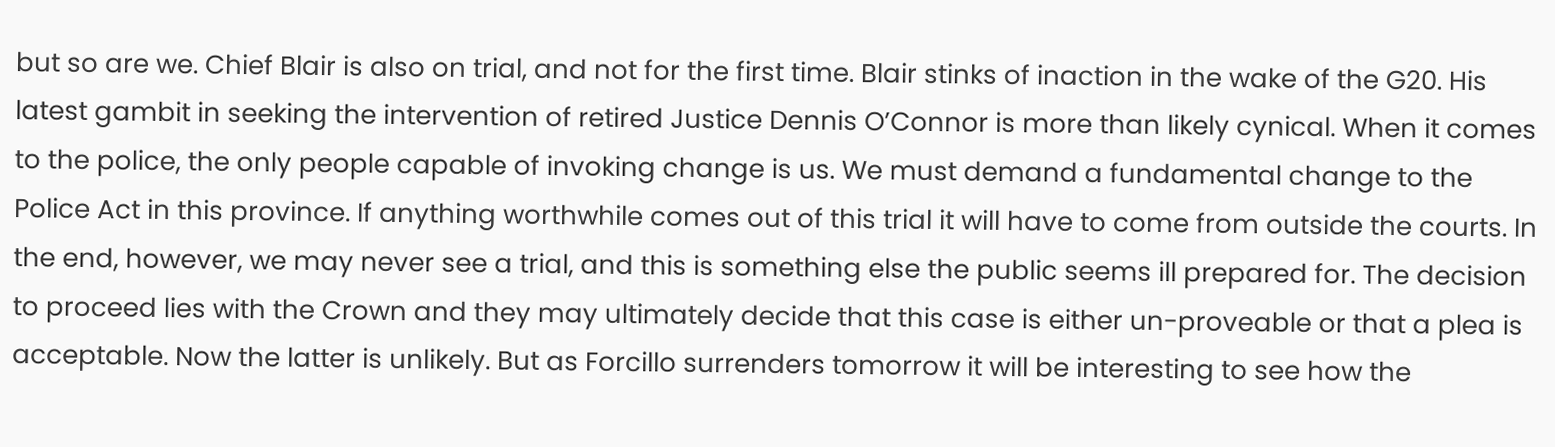but so are we. Chief Blair is also on trial, and not for the first time. Blair stinks of inaction in the wake of the G20. His latest gambit in seeking the intervention of retired Justice Dennis O’Connor is more than likely cynical. When it comes to the police, the only people capable of invoking change is us. We must demand a fundamental change to the Police Act in this province. If anything worthwhile comes out of this trial it will have to come from outside the courts. In the end, however, we may never see a trial, and this is something else the public seems ill prepared for. The decision to proceed lies with the Crown and they may ultimately decide that this case is either un-proveable or that a plea is acceptable. Now the latter is unlikely. But as Forcillo surrenders tomorrow it will be interesting to see how the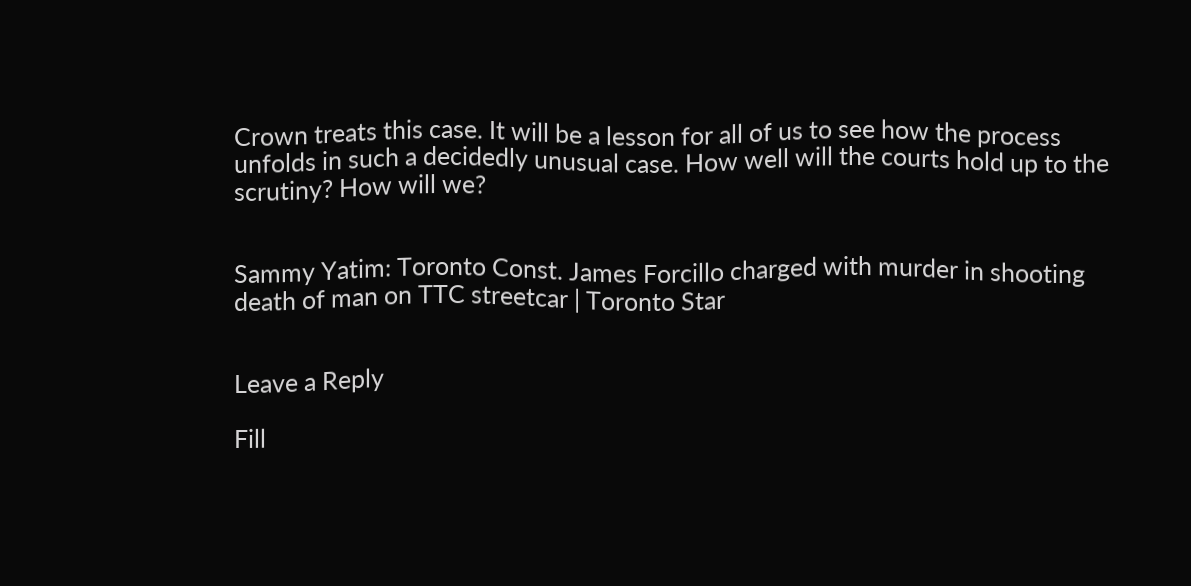Crown treats this case. It will be a lesson for all of us to see how the process unfolds in such a decidedly unusual case. How well will the courts hold up to the scrutiny? How will we?


Sammy Yatim: Toronto Const. James Forcillo charged with murder in shooting death of man on TTC streetcar | Toronto Star


Leave a Reply

Fill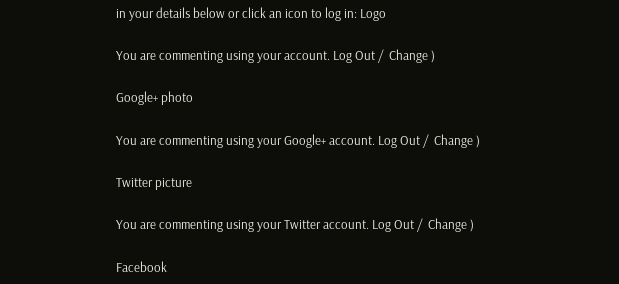in your details below or click an icon to log in: Logo

You are commenting using your account. Log Out /  Change )

Google+ photo

You are commenting using your Google+ account. Log Out /  Change )

Twitter picture

You are commenting using your Twitter account. Log Out /  Change )

Facebook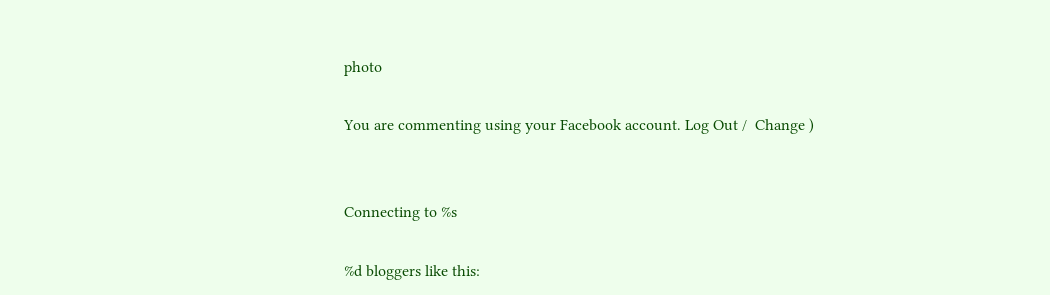photo

You are commenting using your Facebook account. Log Out /  Change )


Connecting to %s

%d bloggers like this: